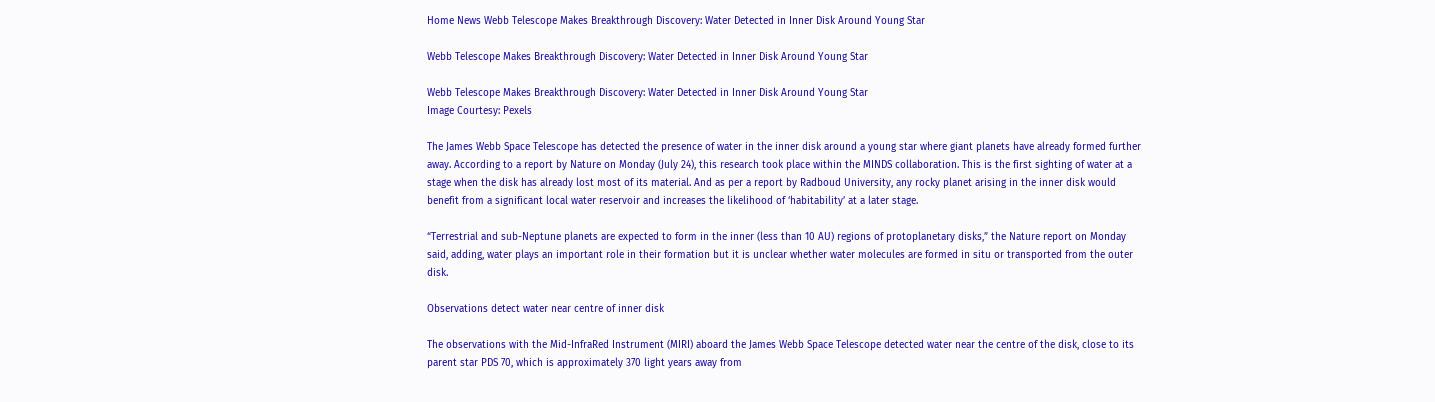Home News Webb Telescope Makes Breakthrough Discovery: Water Detected in Inner Disk Around Young Star

Webb Telescope Makes Breakthrough Discovery: Water Detected in Inner Disk Around Young Star

Webb Telescope Makes Breakthrough Discovery: Water Detected in Inner Disk Around Young Star
Image Courtesy: Pexels

The James Webb Space Telescope has detected the presence of water in the inner disk around a young star where giant planets have already formed further away. According to a report by Nature on Monday (July 24), this research took place within the MINDS collaboration. This is the first sighting of water at a stage when the disk has already lost most of its material. And as per a report by Radboud University, any rocky planet arising in the inner disk would benefit from a significant local water reservoir and increases the likelihood of ‘habitability’ at a later stage.

“Terrestrial and sub-Neptune planets are expected to form in the inner (less than 10 AU) regions of protoplanetary disks,” the Nature report on Monday said, adding, water plays an important role in their formation but it is unclear whether water molecules are formed in situ or transported from the outer disk.

Observations detect water near centre of inner disk

The observations with the Mid-InfraRed Instrument (MIRI) aboard the James Webb Space Telescope detected water near the centre of the disk, close to its parent star PDS 70, which is approximately 370 light years away from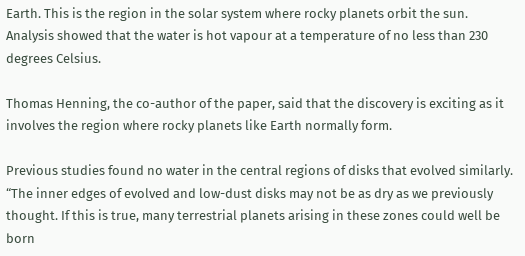Earth. This is the region in the solar system where rocky planets orbit the sun. Analysis showed that the water is hot vapour at a temperature of no less than 230 degrees Celsius.

Thomas Henning, the co-author of the paper, said that the discovery is exciting as it involves the region where rocky planets like Earth normally form.

Previous studies found no water in the central regions of disks that evolved similarly. “The inner edges of evolved and low-dust disks may not be as dry as we previously thought. If this is true, many terrestrial planets arising in these zones could well be born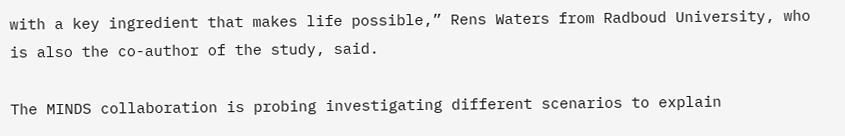with a key ingredient that makes life possible,” Rens Waters from Radboud University, who is also the co-author of the study, said.

The MINDS collaboration is probing investigating different scenarios to explain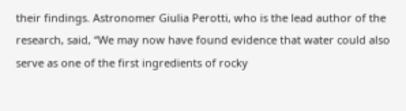their findings. Astronomer Giulia Perotti, who is the lead author of the research, said, “We may now have found evidence that water could also serve as one of the first ingredients of rocky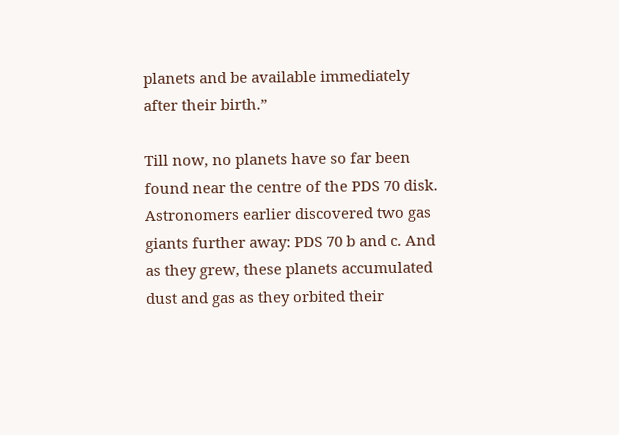planets and be available immediately after their birth.”

Till now, no planets have so far been found near the centre of the PDS 70 disk. Astronomers earlier discovered two gas giants further away: PDS 70 b and c. And as they grew, these planets accumulated dust and gas as they orbited their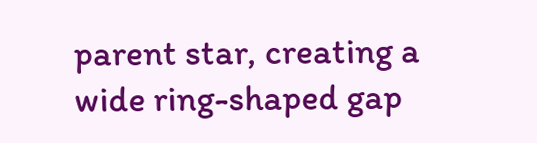parent star, creating a wide ring-shaped gap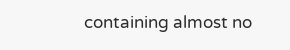containing almost no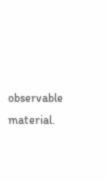observable material.